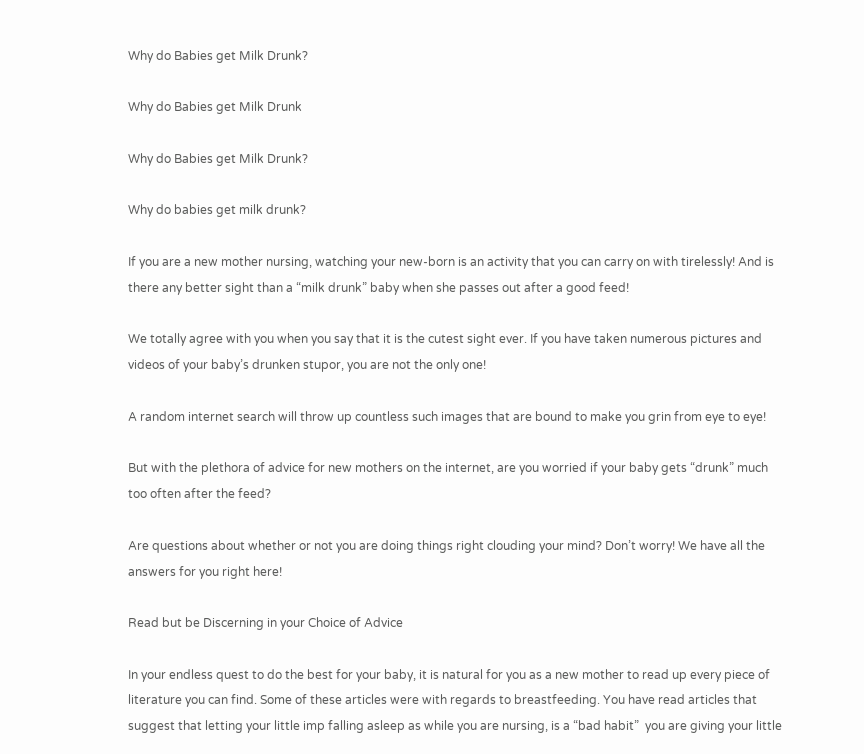Why do Babies get Milk Drunk?

Why do Babies get Milk Drunk

Why do Babies get Milk Drunk?

Why do babies get milk drunk?

If you are a new mother nursing, watching your new-born is an activity that you can carry on with tirelessly! And is there any better sight than a “milk drunk” baby when she passes out after a good feed!

We totally agree with you when you say that it is the cutest sight ever. If you have taken numerous pictures and videos of your baby’s drunken stupor, you are not the only one!

A random internet search will throw up countless such images that are bound to make you grin from eye to eye!

But with the plethora of advice for new mothers on the internet, are you worried if your baby gets “drunk” much too often after the feed?

Are questions about whether or not you are doing things right clouding your mind? Don’t worry! We have all the answers for you right here!

Read but be Discerning in your Choice of Advice

In your endless quest to do the best for your baby, it is natural for you as a new mother to read up every piece of literature you can find. Some of these articles were with regards to breastfeeding. You have read articles that suggest that letting your little imp falling asleep as while you are nursing, is a “bad habit”  you are giving your little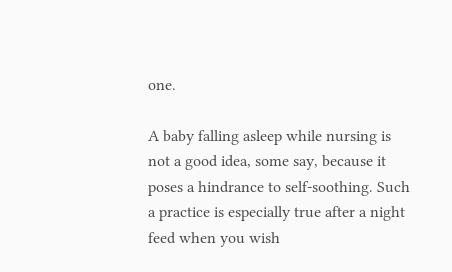one.

A baby falling asleep while nursing is not a good idea, some say, because it poses a hindrance to self-soothing. Such a practice is especially true after a night feed when you wish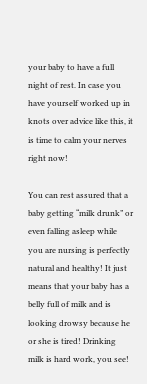your baby to have a full night of rest. In case you have yourself worked up in knots over advice like this, it is time to calm your nerves right now!

You can rest assured that a baby getting “milk drunk” or even falling asleep while you are nursing is perfectly natural and healthy! It just means that your baby has a belly full of milk and is looking drowsy because he or she is tired! Drinking milk is hard work, you see!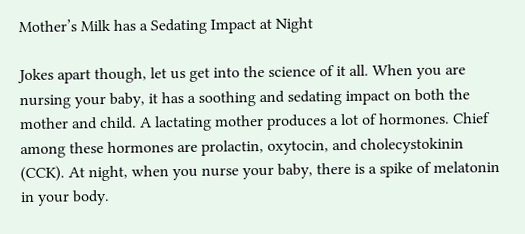Mother’s Milk has a Sedating Impact at Night

Jokes apart though, let us get into the science of it all. When you are nursing your baby, it has a soothing and sedating impact on both the mother and child. A lactating mother produces a lot of hormones. Chief among these hormones are prolactin, oxytocin, and cholecystokinin (CCK). At night, when you nurse your baby, there is a spike of melatonin in your body.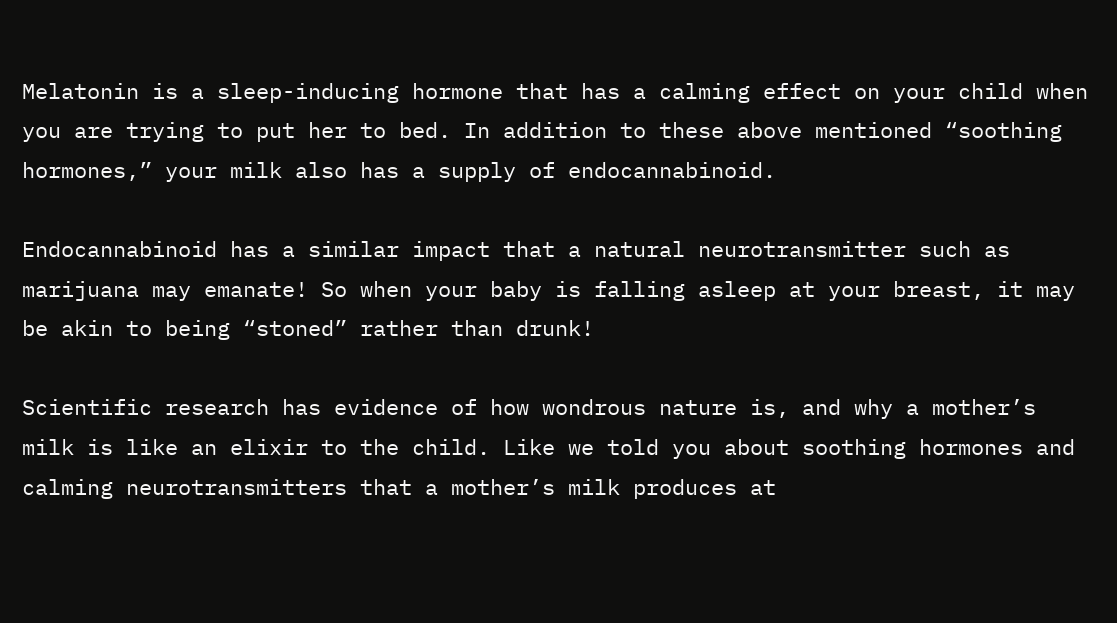Melatonin is a sleep-inducing hormone that has a calming effect on your child when you are trying to put her to bed. In addition to these above mentioned “soothing hormones,” your milk also has a supply of endocannabinoid.

Endocannabinoid has a similar impact that a natural neurotransmitter such as marijuana may emanate! So when your baby is falling asleep at your breast, it may be akin to being “stoned” rather than drunk!

Scientific research has evidence of how wondrous nature is, and why a mother’s milk is like an elixir to the child. Like we told you about soothing hormones and calming neurotransmitters that a mother’s milk produces at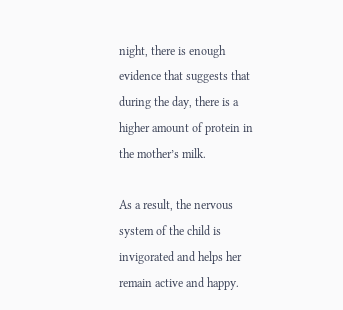night, there is enough evidence that suggests that during the day, there is a higher amount of protein in the mother’s milk.

As a result, the nervous system of the child is invigorated and helps her remain active and happy.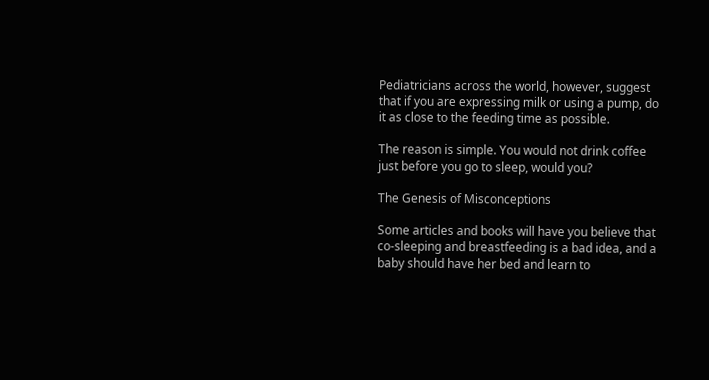Pediatricians across the world, however, suggest that if you are expressing milk or using a pump, do it as close to the feeding time as possible.

The reason is simple. You would not drink coffee just before you go to sleep, would you?

The Genesis of Misconceptions

Some articles and books will have you believe that co-sleeping and breastfeeding is a bad idea, and a baby should have her bed and learn to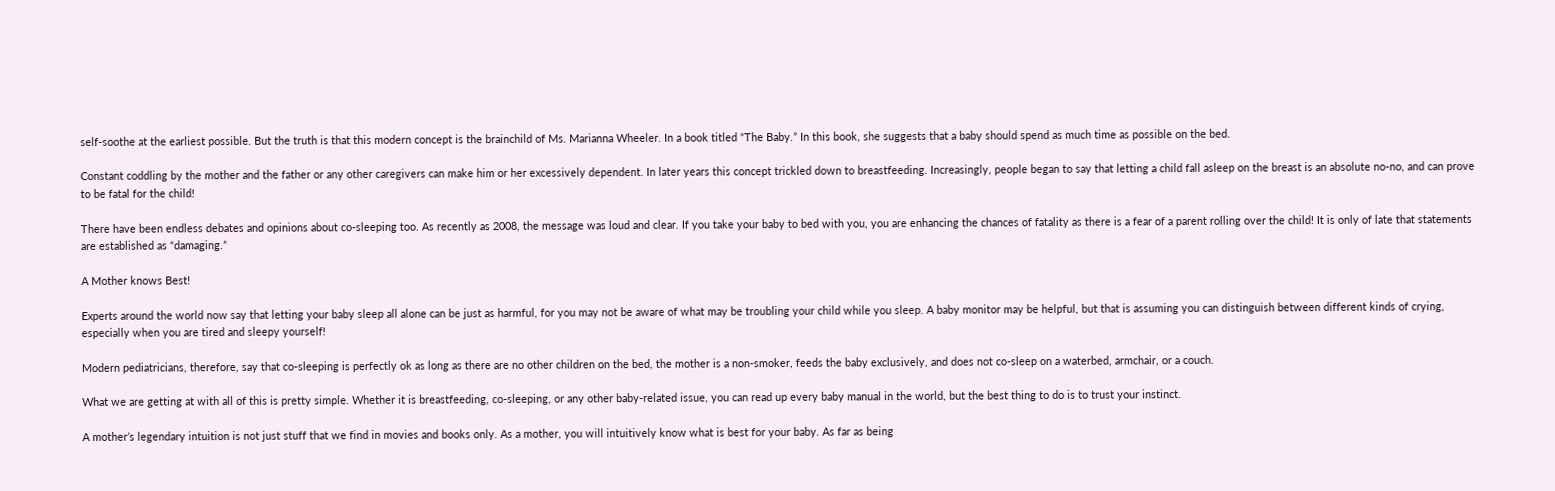self-soothe at the earliest possible. But the truth is that this modern concept is the brainchild of Ms. Marianna Wheeler. In a book titled “The Baby.” In this book, she suggests that a baby should spend as much time as possible on the bed.

Constant coddling by the mother and the father or any other caregivers can make him or her excessively dependent. In later years this concept trickled down to breastfeeding. Increasingly, people began to say that letting a child fall asleep on the breast is an absolute no-no, and can prove to be fatal for the child!

There have been endless debates and opinions about co-sleeping too. As recently as 2008, the message was loud and clear. If you take your baby to bed with you, you are enhancing the chances of fatality as there is a fear of a parent rolling over the child! It is only of late that statements are established as “damaging.”

A Mother knows Best!

Experts around the world now say that letting your baby sleep all alone can be just as harmful, for you may not be aware of what may be troubling your child while you sleep. A baby monitor may be helpful, but that is assuming you can distinguish between different kinds of crying, especially when you are tired and sleepy yourself!

Modern pediatricians, therefore, say that co-sleeping is perfectly ok as long as there are no other children on the bed, the mother is a non-smoker, feeds the baby exclusively, and does not co-sleep on a waterbed, armchair, or a couch.

What we are getting at with all of this is pretty simple. Whether it is breastfeeding, co-sleeping, or any other baby-related issue, you can read up every baby manual in the world, but the best thing to do is to trust your instinct.

A mother’s legendary intuition is not just stuff that we find in movies and books only. As a mother, you will intuitively know what is best for your baby. As far as being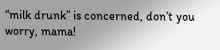“milk drunk” is concerned, don’t you worry, mama!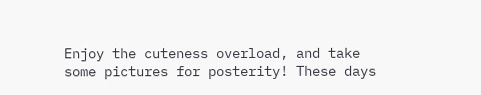Enjoy the cuteness overload, and take some pictures for posterity! These days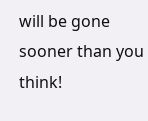will be gone sooner than you think!